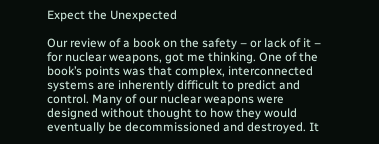Expect the Unexpected

Our review of a book on the safety – or lack of it – for nuclear weapons, got me thinking. One of the book’s points was that complex, interconnected systems are inherently difficult to predict and control. Many of our nuclear weapons were designed without thought to how they would eventually be decommissioned and destroyed. It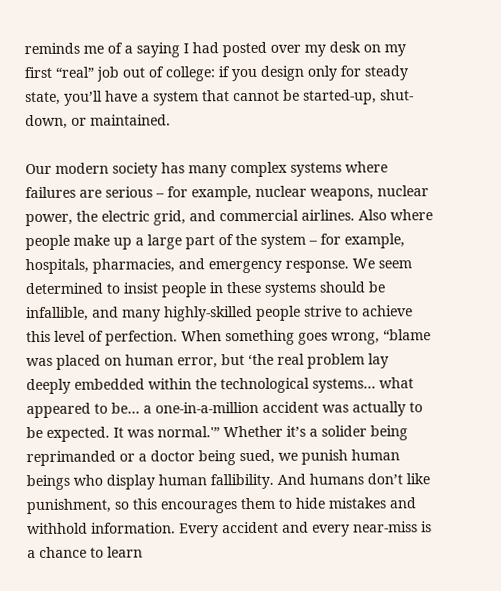reminds me of a saying I had posted over my desk on my first “real” job out of college: if you design only for steady state, you’ll have a system that cannot be started-up, shut-down, or maintained.

Our modern society has many complex systems where failures are serious – for example, nuclear weapons, nuclear power, the electric grid, and commercial airlines. Also where people make up a large part of the system – for example, hospitals, pharmacies, and emergency response. We seem determined to insist people in these systems should be infallible, and many highly-skilled people strive to achieve this level of perfection. When something goes wrong, “blame was placed on human error, but ‘the real problem lay deeply embedded within the technological systems… what appeared to be… a one-in-a-million accident was actually to be expected. It was normal.'” Whether it’s a solider being reprimanded or a doctor being sued, we punish human beings who display human fallibility. And humans don’t like punishment, so this encourages them to hide mistakes and withhold information. Every accident and every near-miss is a chance to learn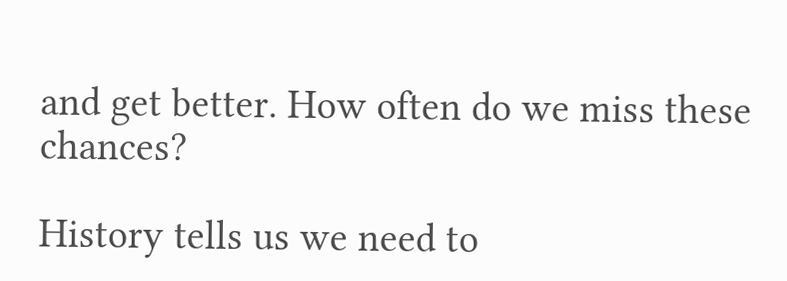and get better. How often do we miss these chances?

History tells us we need to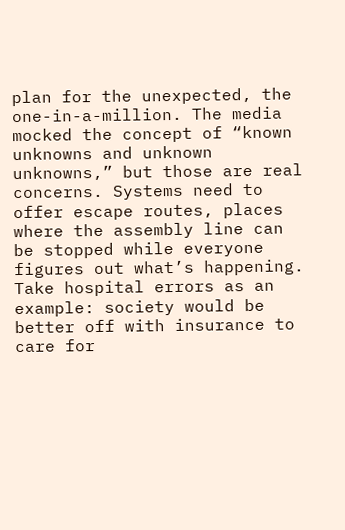plan for the unexpected, the one-in-a-million. The media mocked the concept of “known unknowns and unknown unknowns,” but those are real concerns. Systems need to offer escape routes, places where the assembly line can be stopped while everyone figures out what’s happening. Take hospital errors as an example: society would be better off with insurance to care for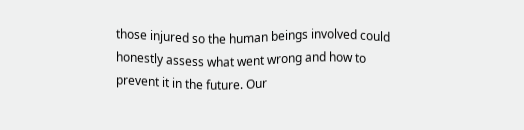those injured so the human beings involved could honestly assess what went wrong and how to prevent it in the future. Our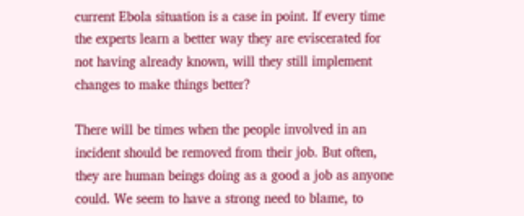current Ebola situation is a case in point. If every time the experts learn a better way they are eviscerated for not having already known, will they still implement changes to make things better?

There will be times when the people involved in an incident should be removed from their job. But often, they are human beings doing as a good a job as anyone could. We seem to have a strong need to blame, to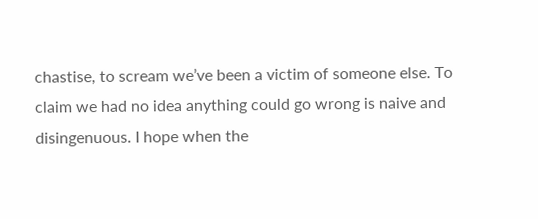chastise, to scream we’ve been a victim of someone else. To claim we had no idea anything could go wrong is naive and disingenuous. I hope when the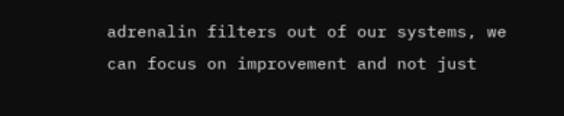adrenalin filters out of our systems, we can focus on improvement and not just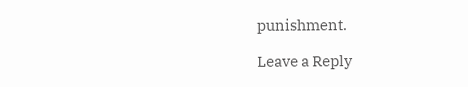punishment.

Leave a Reply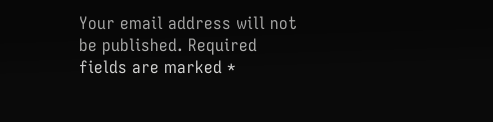Your email address will not be published. Required fields are marked *